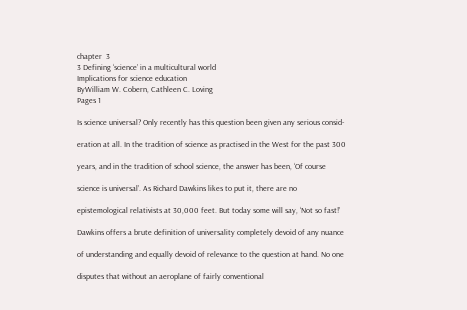chapter  3
3 Defining ‘science’ in a multicultural world
Implications for science education
ByWilliam W. Cobern, Cathleen C. Loving
Pages 1

Is science universal? Only recently has this question been given any serious consid-

eration at all. In the tradition of science as practised in the West for the past 300

years, and in the tradition of school science, the answer has been, ‘Of course

science is universal’. As Richard Dawkins likes to put it, there are no

epistemological relativists at 30,000 feet. But today some will say, ‘Not so fast!’

Dawkins offers a brute definition of universality completely devoid of any nuance

of understanding and equally devoid of relevance to the question at hand. No one

disputes that without an aeroplane of fairly conventional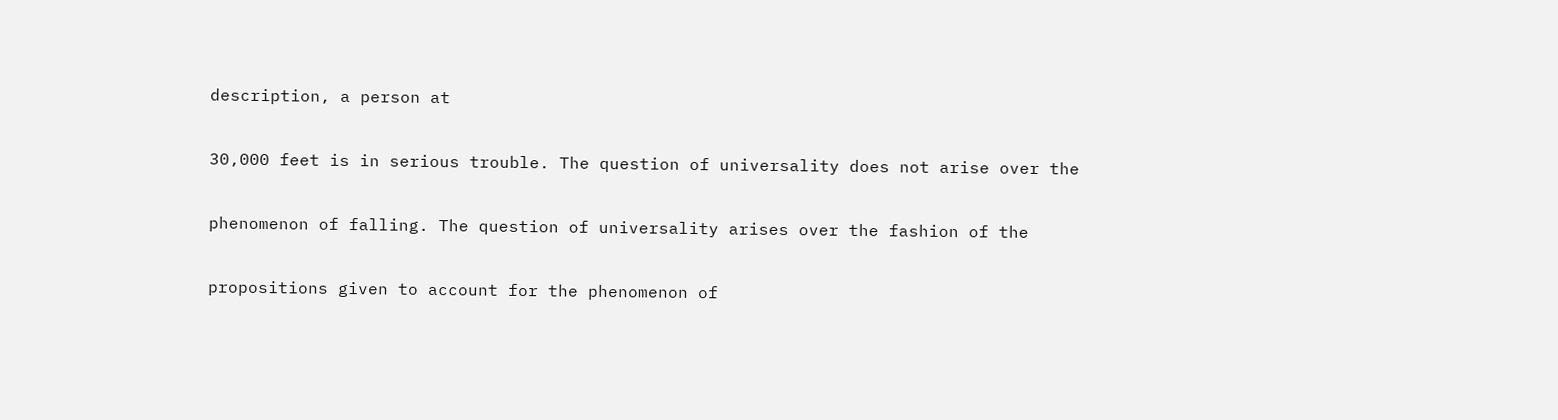description, a person at

30,000 feet is in serious trouble. The question of universality does not arise over the

phenomenon of falling. The question of universality arises over the fashion of the

propositions given to account for the phenomenon of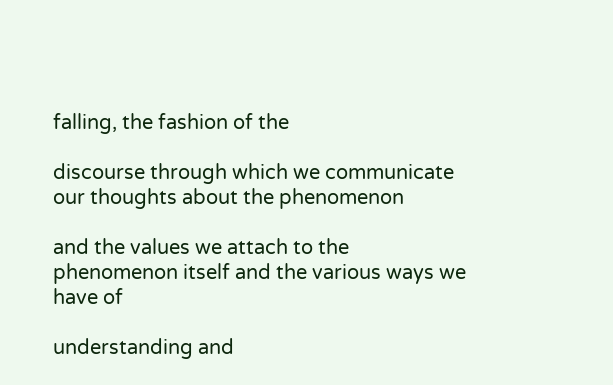falling, the fashion of the

discourse through which we communicate our thoughts about the phenomenon

and the values we attach to the phenomenon itself and the various ways we have of

understanding and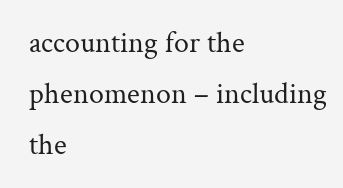accounting for the phenomenon – including the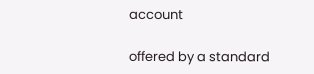account

offered by a standard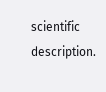scientific description.